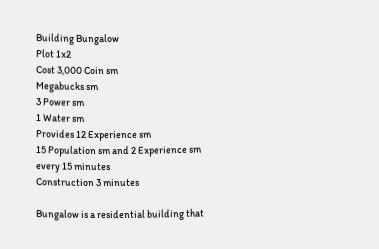Building Bungalow
Plot 1x2
Cost 3,000 Coin sm
Megabucks sm
3 Power sm
1 Water sm
Provides 12 Experience sm
15 Population sm and 2 Experience sm
every 15 minutes
Construction 3 minutes

Bungalow is a residential building that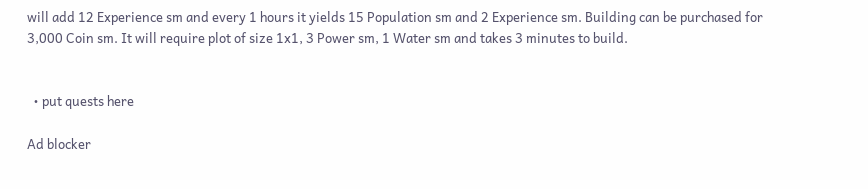will add 12 Experience sm and every 1 hours it yields 15 Population sm and 2 Experience sm. Building can be purchased for 3,000 Coin sm. It will require plot of size 1x1, 3 Power sm, 1 Water sm and takes 3 minutes to build.


  • put quests here

Ad blocker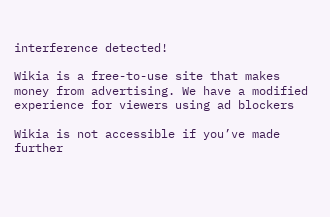interference detected!

Wikia is a free-to-use site that makes money from advertising. We have a modified experience for viewers using ad blockers

Wikia is not accessible if you’ve made further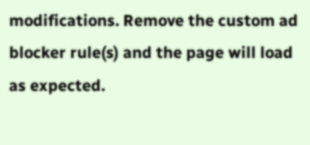modifications. Remove the custom ad blocker rule(s) and the page will load as expected.